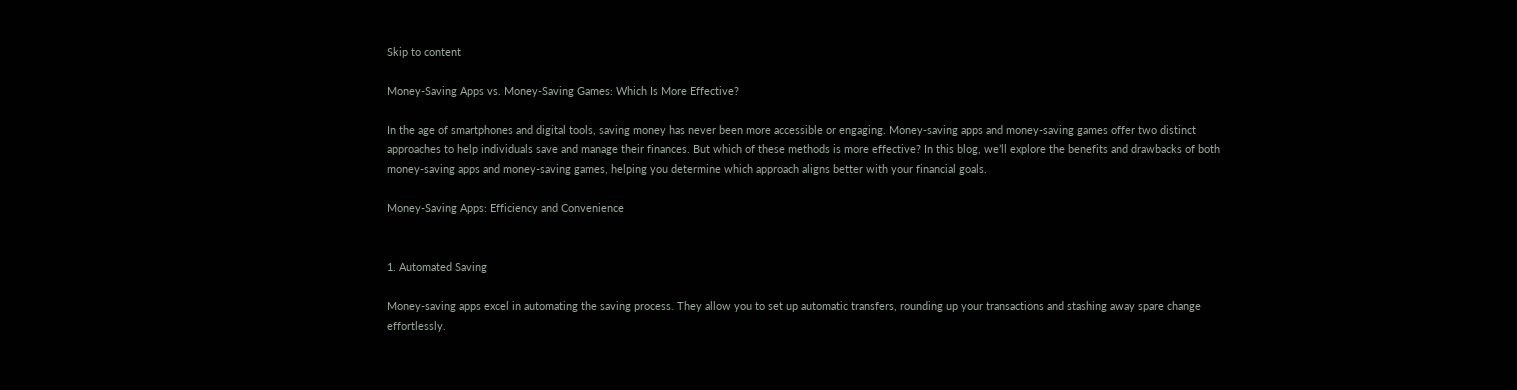Skip to content

Money-Saving Apps vs. Money-Saving Games: Which Is More Effective?

In the age of smartphones and digital tools, saving money has never been more accessible or engaging. Money-saving apps and money-saving games offer two distinct approaches to help individuals save and manage their finances. But which of these methods is more effective? In this blog, we’ll explore the benefits and drawbacks of both money-saving apps and money-saving games, helping you determine which approach aligns better with your financial goals.

Money-Saving Apps: Efficiency and Convenience


1. Automated Saving

Money-saving apps excel in automating the saving process. They allow you to set up automatic transfers, rounding up your transactions and stashing away spare change effortlessly.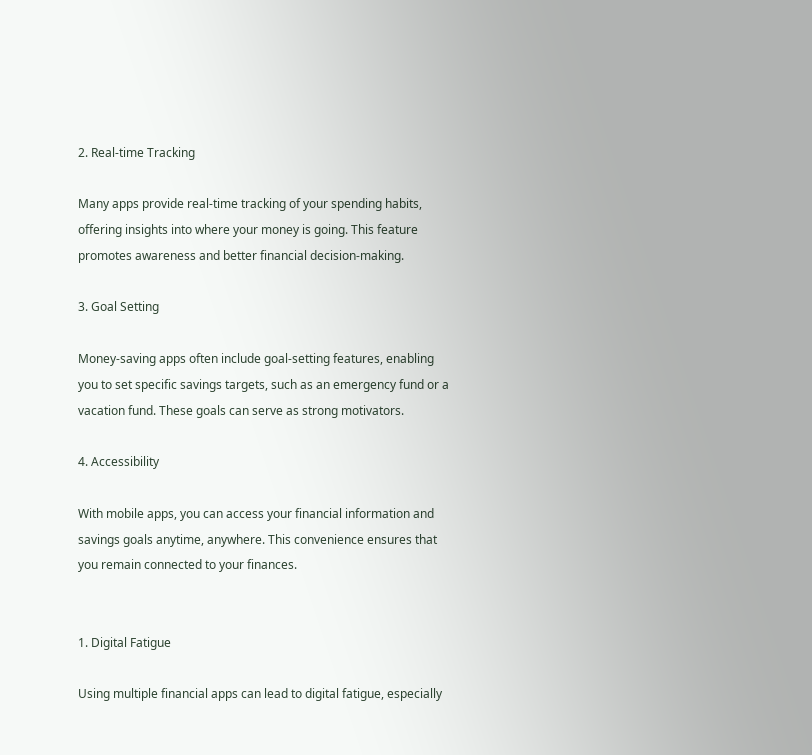2. Real-time Tracking

Many apps provide real-time tracking of your spending habits, offering insights into where your money is going. This feature promotes awareness and better financial decision-making.

3. Goal Setting

Money-saving apps often include goal-setting features, enabling you to set specific savings targets, such as an emergency fund or a vacation fund. These goals can serve as strong motivators.

4. Accessibility

With mobile apps, you can access your financial information and savings goals anytime, anywhere. This convenience ensures that you remain connected to your finances.


1. Digital Fatigue

Using multiple financial apps can lead to digital fatigue, especially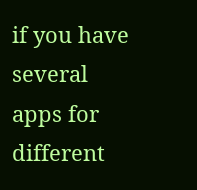if you have several apps for different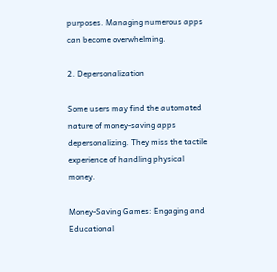purposes. Managing numerous apps can become overwhelming.

2. Depersonalization

Some users may find the automated nature of money-saving apps depersonalizing. They miss the tactile experience of handling physical money.

Money-Saving Games: Engaging and Educational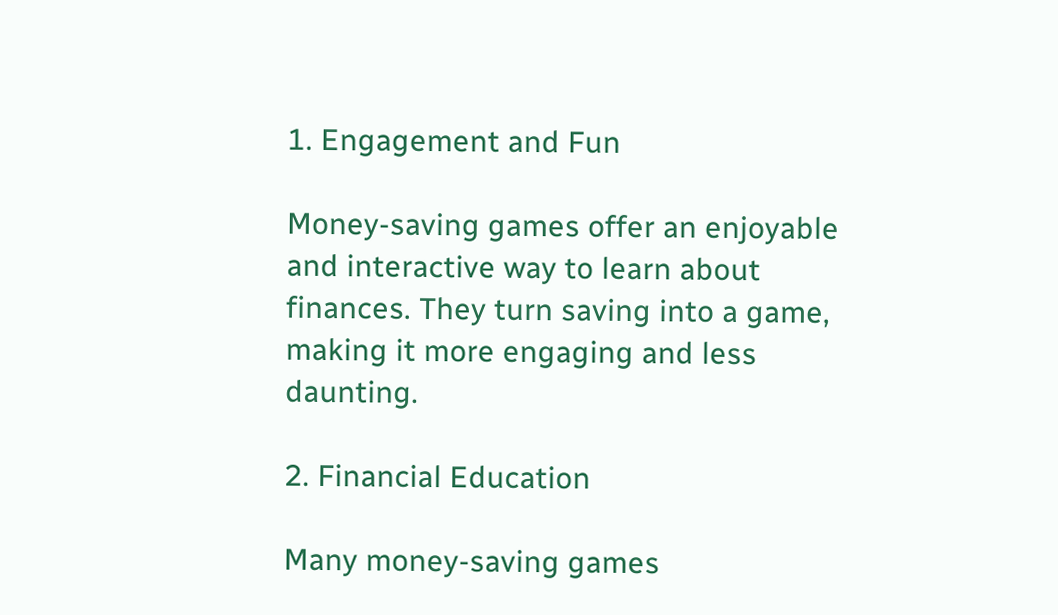1. Engagement and Fun

Money-saving games offer an enjoyable and interactive way to learn about finances. They turn saving into a game, making it more engaging and less daunting.

2. Financial Education

Many money-saving games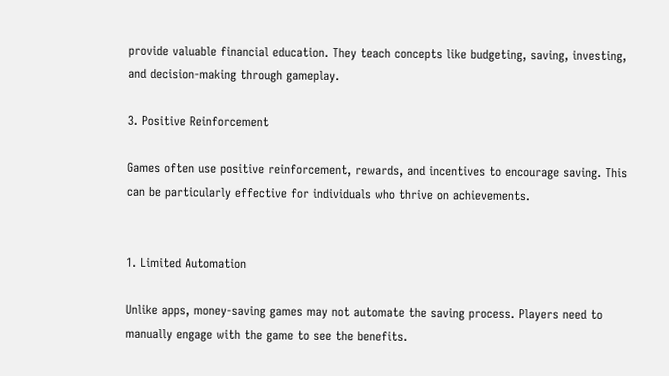provide valuable financial education. They teach concepts like budgeting, saving, investing, and decision-making through gameplay.

3. Positive Reinforcement

Games often use positive reinforcement, rewards, and incentives to encourage saving. This can be particularly effective for individuals who thrive on achievements.


1. Limited Automation

Unlike apps, money-saving games may not automate the saving process. Players need to manually engage with the game to see the benefits.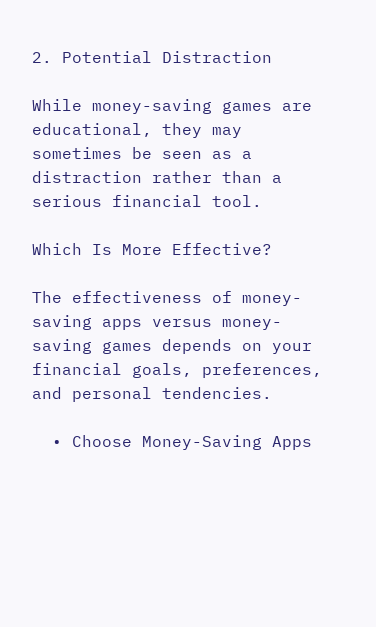2. Potential Distraction

While money-saving games are educational, they may sometimes be seen as a distraction rather than a serious financial tool.

Which Is More Effective?

The effectiveness of money-saving apps versus money-saving games depends on your financial goals, preferences, and personal tendencies.

  • Choose Money-Saving Apps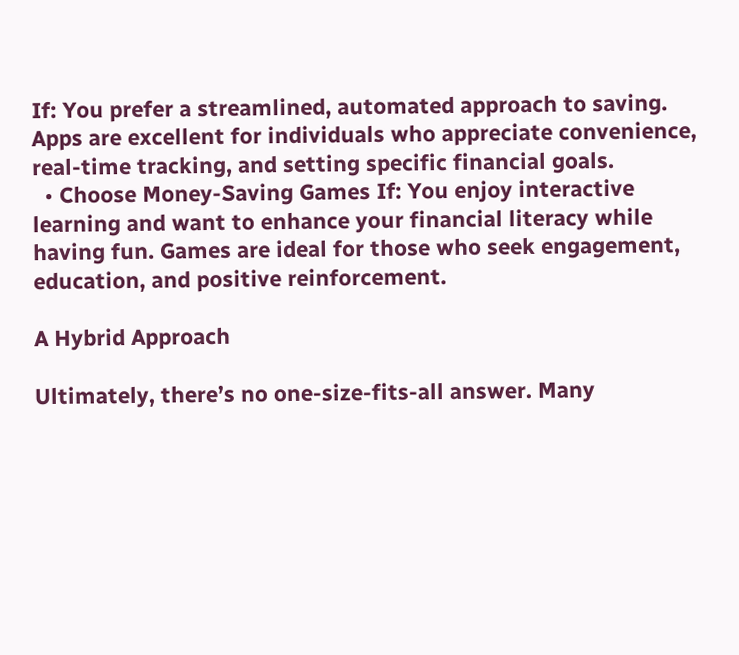If: You prefer a streamlined, automated approach to saving. Apps are excellent for individuals who appreciate convenience, real-time tracking, and setting specific financial goals.
  • Choose Money-Saving Games If: You enjoy interactive learning and want to enhance your financial literacy while having fun. Games are ideal for those who seek engagement, education, and positive reinforcement.

A Hybrid Approach

Ultimately, there’s no one-size-fits-all answer. Many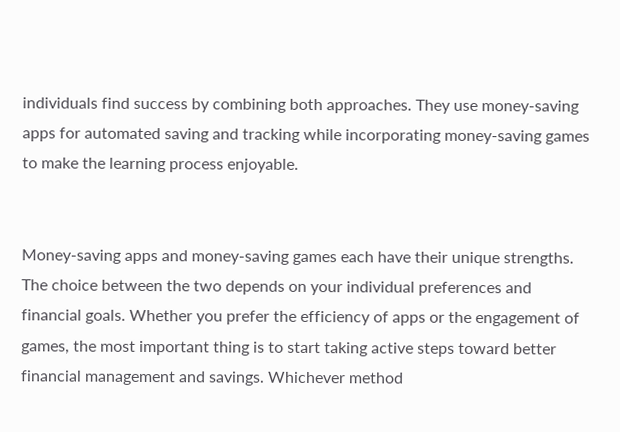individuals find success by combining both approaches. They use money-saving apps for automated saving and tracking while incorporating money-saving games to make the learning process enjoyable.


Money-saving apps and money-saving games each have their unique strengths. The choice between the two depends on your individual preferences and financial goals. Whether you prefer the efficiency of apps or the engagement of games, the most important thing is to start taking active steps toward better financial management and savings. Whichever method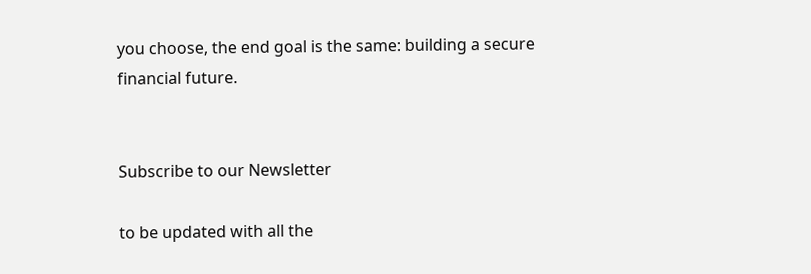you choose, the end goal is the same: building a secure financial future.


Subscribe to our Newsletter

to be updated with all the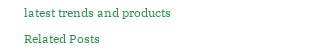latest trends and products

Related Posts